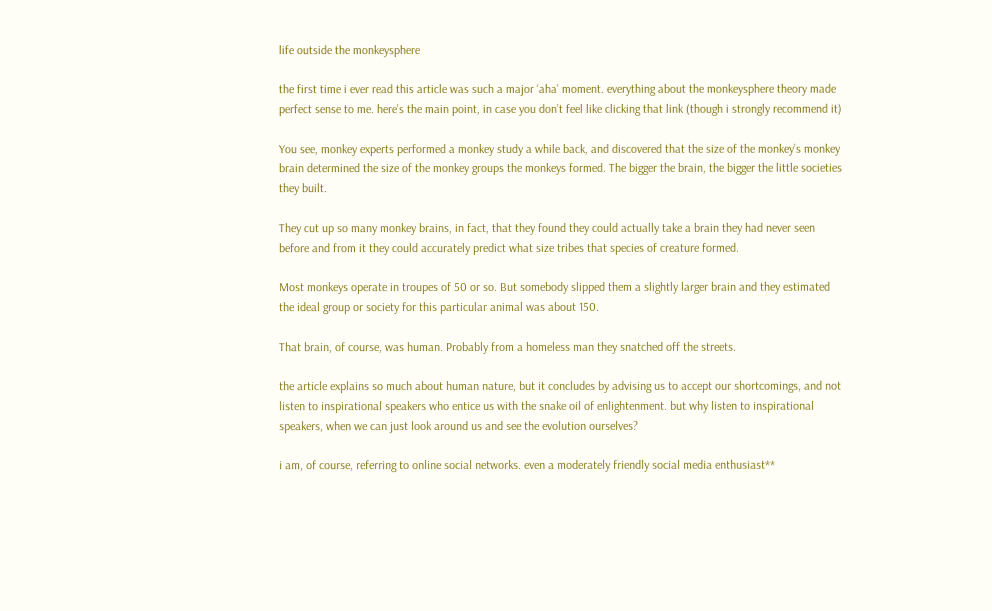life outside the monkeysphere

the first time i ever read this article was such a major ‘aha’ moment. everything about the monkeysphere theory made perfect sense to me. here’s the main point, in case you don’t feel like clicking that link (though i strongly recommend it)

You see, monkey experts performed a monkey study a while back, and discovered that the size of the monkey’s monkey brain determined the size of the monkey groups the monkeys formed. The bigger the brain, the bigger the little societies they built.

They cut up so many monkey brains, in fact, that they found they could actually take a brain they had never seen before and from it they could accurately predict what size tribes that species of creature formed.

Most monkeys operate in troupes of 50 or so. But somebody slipped them a slightly larger brain and they estimated the ideal group or society for this particular animal was about 150.

That brain, of course, was human. Probably from a homeless man they snatched off the streets.

the article explains so much about human nature, but it concludes by advising us to accept our shortcomings, and not listen to inspirational speakers who entice us with the snake oil of enlightenment. but why listen to inspirational speakers, when we can just look around us and see the evolution ourselves?

i am, of course, referring to online social networks. even a moderately friendly social media enthusiast**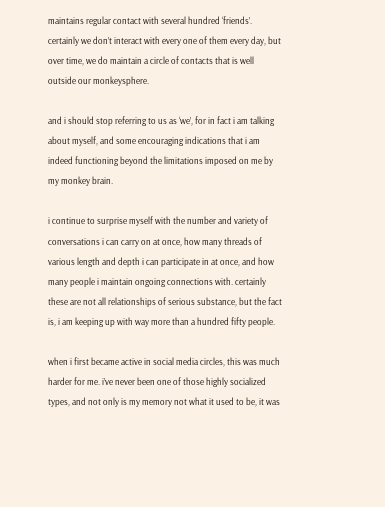maintains regular contact with several hundred ‘friends’. certainly we don’t interact with every one of them every day, but over time, we do maintain a circle of contacts that is well outside our monkeysphere.

and i should stop referring to us as ‘we’, for in fact i am talking about myself, and some encouraging indications that i am indeed functioning beyond the limitations imposed on me by my monkey brain.

i continue to surprise myself with the number and variety of conversations i can carry on at once, how many threads of various length and depth i can participate in at once, and how many people i maintain ongoing connections with. certainly these are not all relationships of serious substance, but the fact is, i am keeping up with way more than a hundred fifty people.

when i first became active in social media circles, this was much harder for me. i’ve never been one of those highly socialized types, and not only is my memory not what it used to be, it was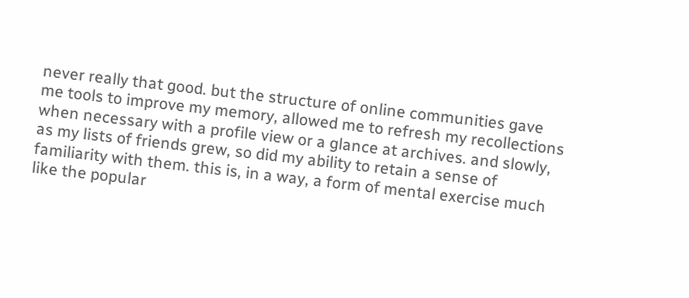never really that good. but the structure of online communities gave me tools to improve my memory, allowed me to refresh my recollections when necessary with a profile view or a glance at archives. and slowly, as my lists of friends grew, so did my ability to retain a sense of familiarity with them. this is, in a way, a form of mental exercise much like the popular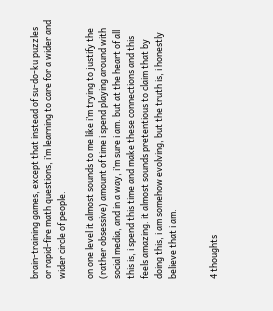brain-training games, except that instead of su-do-ku puzzles or rapid-fire math questions, i’m learning to care for a wider and wider circle of people.

on one level it almost sounds to me like i’m trying to justify the (rather obsessive) amount of time i spend playing around with social media, and in a way, i’m sure i am. but at the heart of all this is, i spend this time and make these connections and this feels amazing. it almost sounds pretentious to claim that by doing this, i am somehow evolving, but the truth is, i honestly believe that i am.


4 thoughts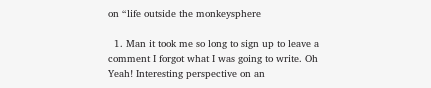on “life outside the monkeysphere

  1. Man it took me so long to sign up to leave a comment I forgot what I was going to write. Oh Yeah! Interesting perspective on an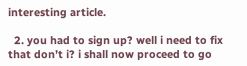interesting article.

  2. you had to sign up? well i need to fix that don’t i? i shall now proceed to go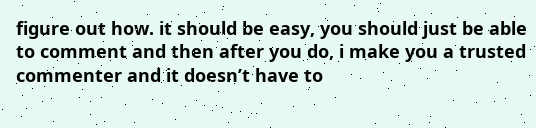figure out how. it should be easy, you should just be able to comment and then after you do, i make you a trusted commenter and it doesn’t have to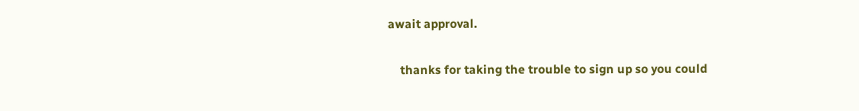await approval.

    thanks for taking the trouble to sign up so you could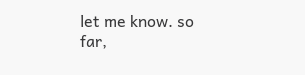let me know. so far,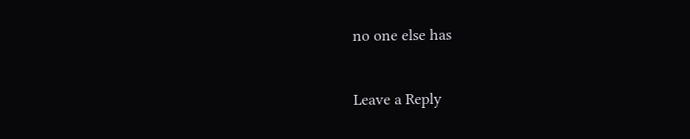no one else has

Leave a Reply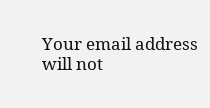Your email address will not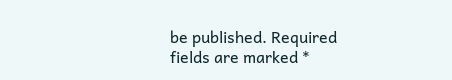be published. Required fields are marked *